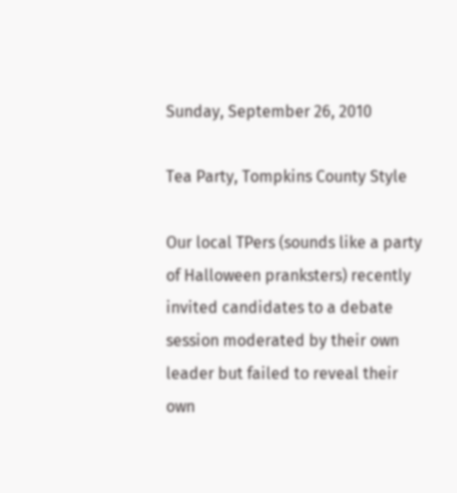Sunday, September 26, 2010

Tea Party, Tompkins County Style

Our local TPers (sounds like a party of Halloween pranksters) recently invited candidates to a debate session moderated by their own leader but failed to reveal their own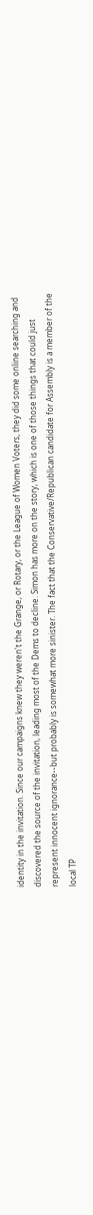identity in the invitation. Since our campaigns knew they weren't the Grange, or Rotary, or the League of Women Voters, they did some online searching and discovered the source of the invitation, leading most of the Dems to decline. Simon has more on the story, which is one of those things that could just represent innocent ignorance--but probably is somewhat more sinister. The fact that the Conservative/Republican candidate for Assembly is a member of the local TP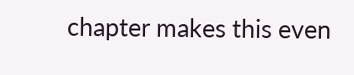chapter makes this even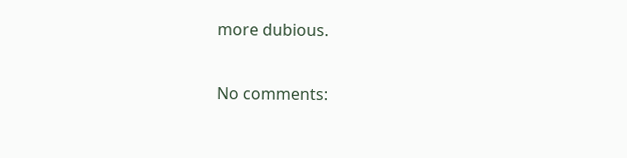more dubious.

No comments: